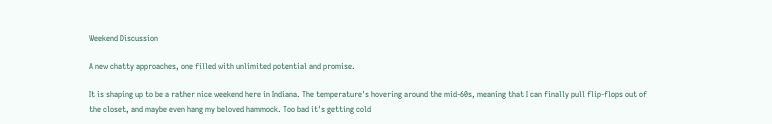Weekend Discussion

A new chatty approaches, one filled with unlimited potential and promise.

It is shaping up to be a rather nice weekend here in Indiana. The temperature's hovering around the mid-60s, meaning that I can finally pull flip-flops out of the closet, and maybe even hang my beloved hammock. Too bad it's getting cold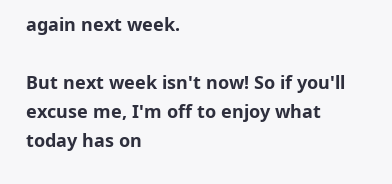again next week.

But next week isn't now! So if you'll excuse me, I'm off to enjoy what today has on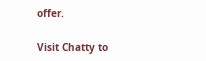offer.

Visit Chatty to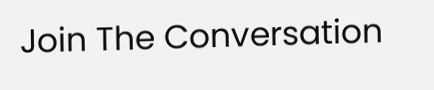Join The Conversation